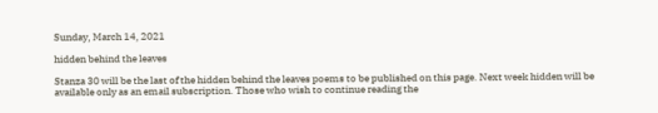Sunday, March 14, 2021

hidden behind the leaves

Stanza 30 will be the last of the hidden behind the leaves poems to be published on this page. Next week hidden will be available only as an email subscription. Those who wish to continue reading the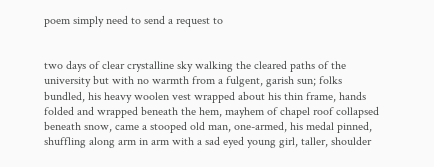poem simply need to send a request to


two days of clear crystalline sky walking the cleared paths of the university but with no warmth from a fulgent, garish sun; folks bundled, his heavy woolen vest wrapped about his thin frame, hands folded and wrapped beneath the hem, mayhem of chapel roof collapsed beneath snow, came a stooped old man, one-armed, his medal pinned, shuffling along arm in arm with a sad eyed young girl, taller, shoulder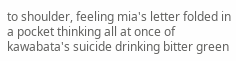to shoulder, feeling mia's letter folded in a pocket thinking all at once of kawabata's suicide drinking bitter green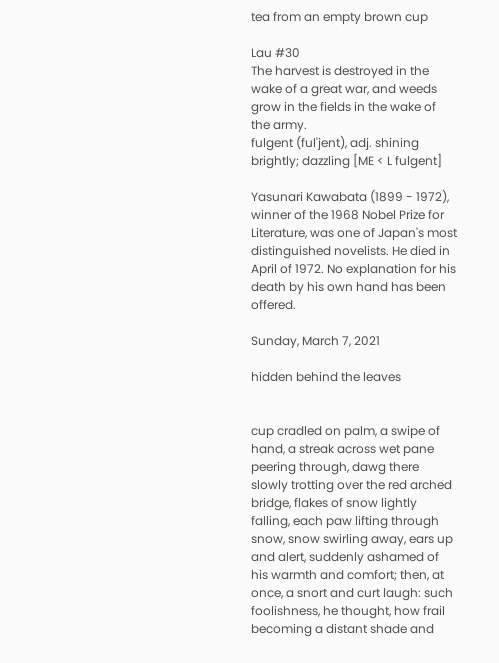tea from an empty brown cup

Lau #30
The harvest is destroyed in the wake of a great war, and weeds grow in the fields in the wake of the army.
fulgent (ful'jent), adj. shining brightly; dazzling [ME < L fulgent]

Yasunari Kawabata (1899 - 1972), winner of the 1968 Nobel Prize for Literature, was one of Japan's most distinguished novelists. He died in April of 1972. No explanation for his death by his own hand has been offered.

Sunday, March 7, 2021

hidden behind the leaves


cup cradled on palm, a swipe of hand, a streak across wet pane peering through, dawg there slowly trotting over the red arched bridge, flakes of snow lightly falling, each paw lifting through snow, snow swirling away, ears up and alert, suddenly ashamed of his warmth and comfort; then, at once, a snort and curt laugh: such foolishness, he thought, how frail becoming a distant shade and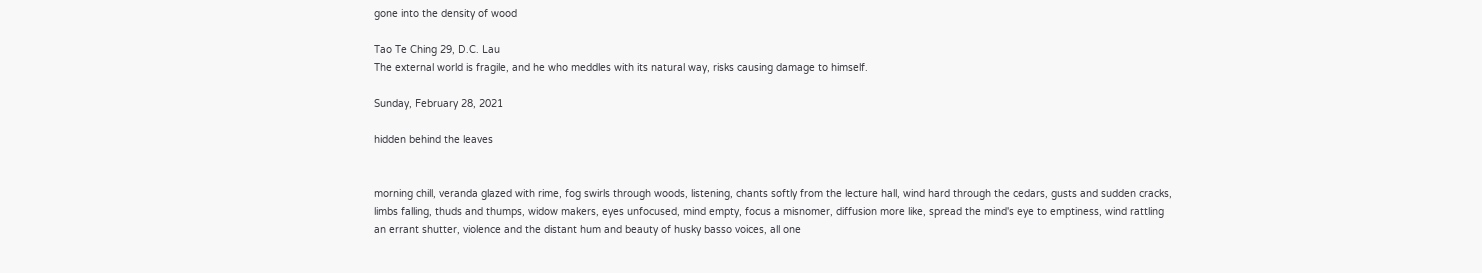gone into the density of wood

Tao Te Ching 29, D.C. Lau
The external world is fragile, and he who meddles with its natural way, risks causing damage to himself.

Sunday, February 28, 2021

hidden behind the leaves


morning chill, veranda glazed with rime, fog swirls through woods, listening, chants softly from the lecture hall, wind hard through the cedars, gusts and sudden cracks, limbs falling, thuds and thumps, widow makers, eyes unfocused, mind empty, focus a misnomer, diffusion more like, spread the mind's eye to emptiness, wind rattling an errant shutter, violence and the distant hum and beauty of husky basso voices, all one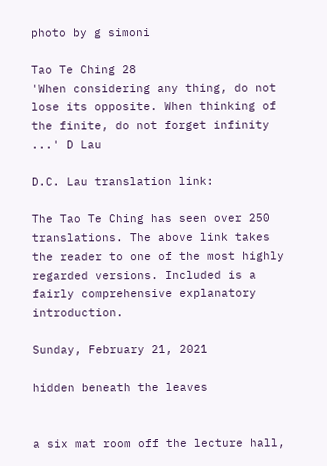photo by g simoni

Tao Te Ching 28
'When considering any thing, do not lose its opposite. When thinking of the finite, do not forget infinity ...' D Lau

D.C. Lau translation link:

The Tao Te Ching has seen over 250 translations. The above link takes the reader to one of the most highly regarded versions. Included is a fairly comprehensive explanatory introduction.

Sunday, February 21, 2021

hidden beneath the leaves


a six mat room off the lecture hall,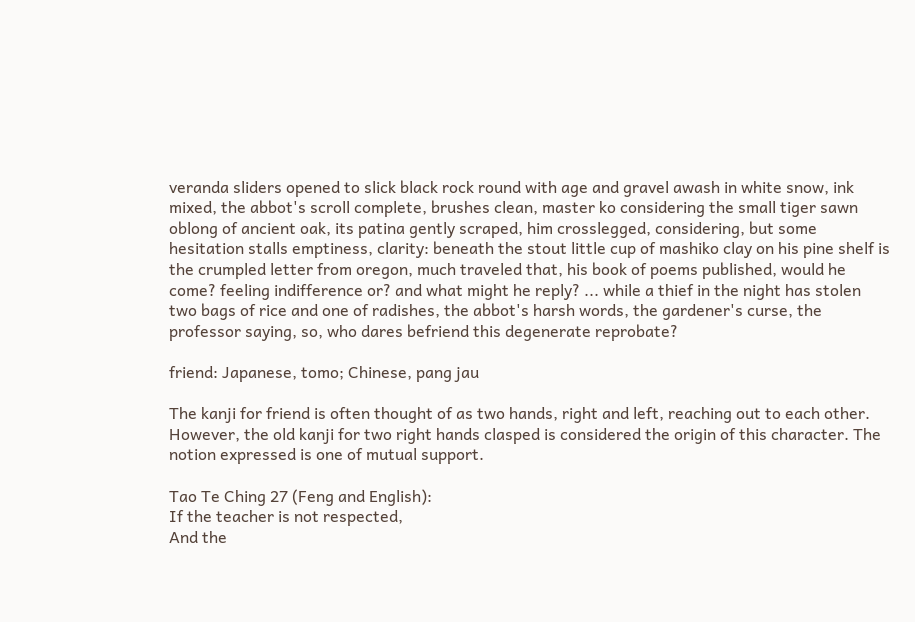veranda sliders opened to slick black rock round with age and gravel awash in white snow, ink mixed, the abbot's scroll complete, brushes clean, master ko considering the small tiger sawn oblong of ancient oak, its patina gently scraped, him crosslegged, considering, but some hesitation stalls emptiness, clarity: beneath the stout little cup of mashiko clay on his pine shelf is the crumpled letter from oregon, much traveled that, his book of poems published, would he come? feeling indifference or? and what might he reply? ... while a thief in the night has stolen two bags of rice and one of radishes, the abbot's harsh words, the gardener's curse, the professor saying, so, who dares befriend this degenerate reprobate?

friend: Japanese, tomo; Chinese, pang jau

The kanji for friend is often thought of as two hands, right and left, reaching out to each other. However, the old kanji for two right hands clasped is considered the origin of this character. The notion expressed is one of mutual support.

Tao Te Ching 27 (Feng and English):
If the teacher is not respected,
And the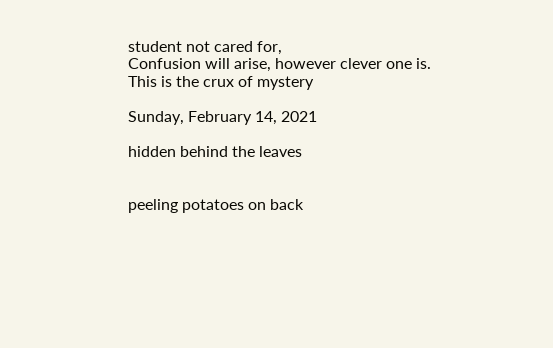student not cared for,
Confusion will arise, however clever one is.
This is the crux of mystery

Sunday, February 14, 2021

hidden behind the leaves


peeling potatoes on back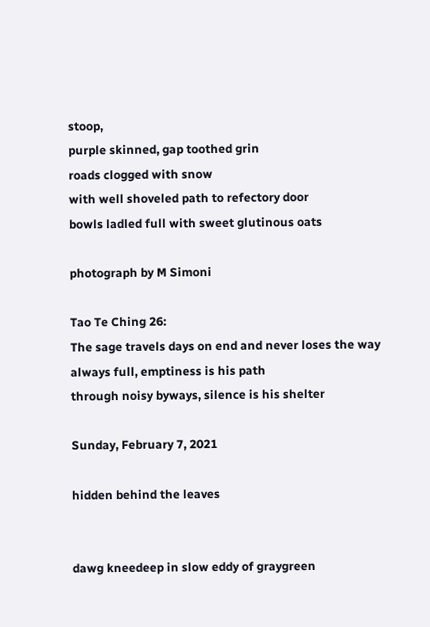stoop,
purple skinned, gap toothed grin
roads clogged with snow
with well shoveled path to refectory door
bowls ladled full with sweet glutinous oats

photograph by M Simoni

Tao Te Ching 26:
The sage travels days on end and never loses the way
always full, emptiness is his path
through noisy byways, silence is his shelter

Sunday, February 7, 2021

hidden behind the leaves


dawg kneedeep in slow eddy of graygreen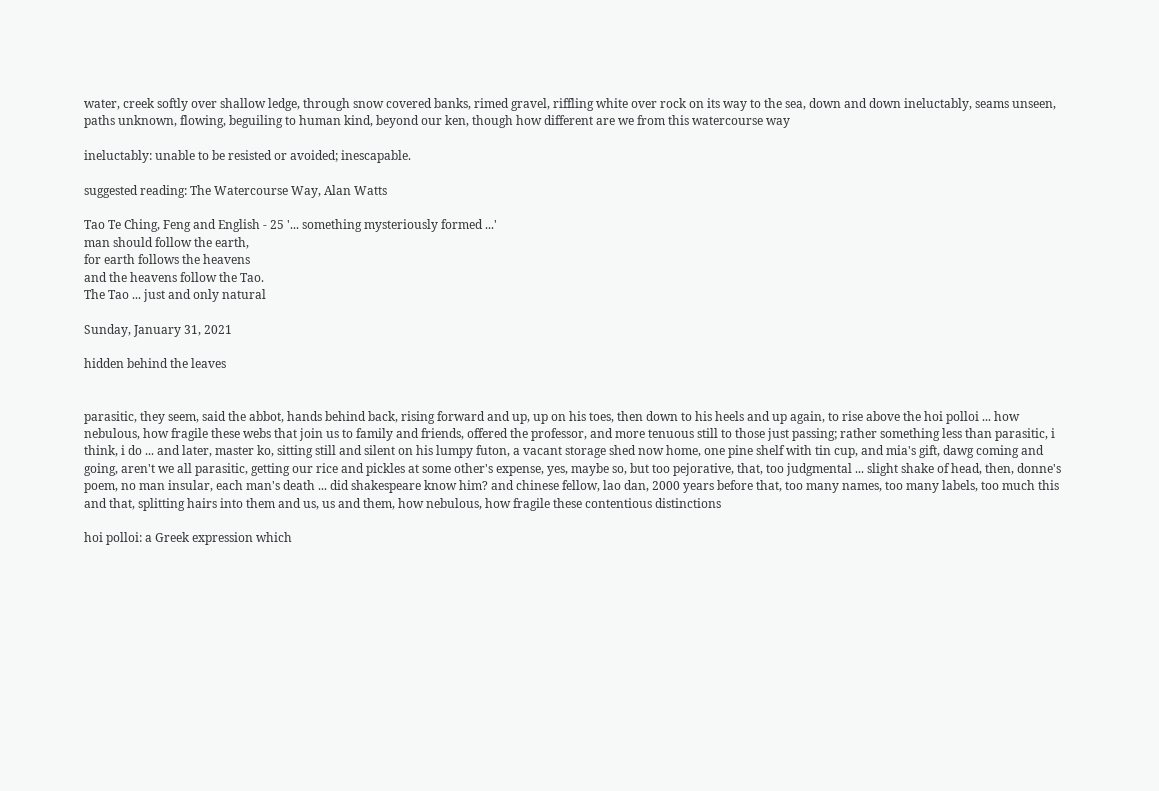water, creek softly over shallow ledge, through snow covered banks, rimed gravel, riffling white over rock on its way to the sea, down and down ineluctably, seams unseen, paths unknown, flowing, beguiling to human kind, beyond our ken, though how different are we from this watercourse way

ineluctably: unable to be resisted or avoided; inescapable.

suggested reading: The Watercourse Way, Alan Watts

Tao Te Ching, Feng and English - 25 '... something mysteriously formed ...'
man should follow the earth,
for earth follows the heavens
and the heavens follow the Tao.
The Tao ... just and only natural

Sunday, January 31, 2021

hidden behind the leaves


parasitic, they seem, said the abbot, hands behind back, rising forward and up, up on his toes, then down to his heels and up again, to rise above the hoi polloi ... how nebulous, how fragile these webs that join us to family and friends, offered the professor, and more tenuous still to those just passing; rather something less than parasitic, i think, i do ... and later, master ko, sitting still and silent on his lumpy futon, a vacant storage shed now home, one pine shelf with tin cup, and mia's gift, dawg coming and going, aren't we all parasitic, getting our rice and pickles at some other's expense, yes, maybe so, but too pejorative, that, too judgmental ... slight shake of head, then, donne's poem, no man insular, each man's death ... did shakespeare know him? and chinese fellow, lao dan, 2000 years before that, too many names, too many labels, too much this and that, splitting hairs into them and us, us and them, how nebulous, how fragile these contentious distinctions

hoi polloi: a Greek expression which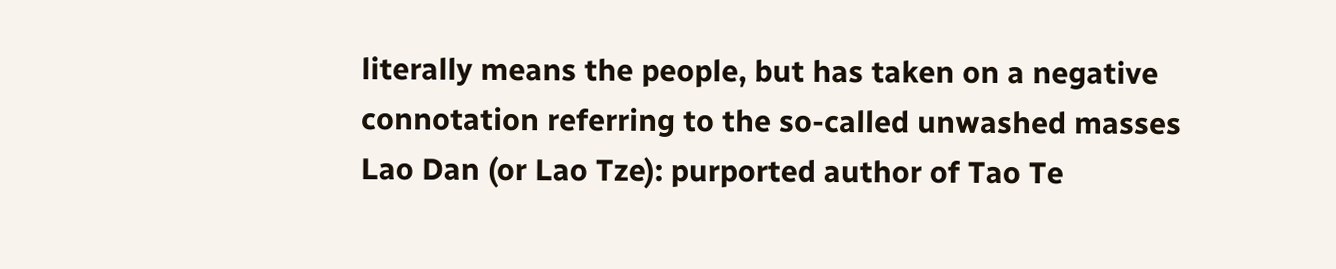literally means the people, but has taken on a negative connotation referring to the so-called unwashed masses
Lao Dan (or Lao Tze): purported author of Tao Te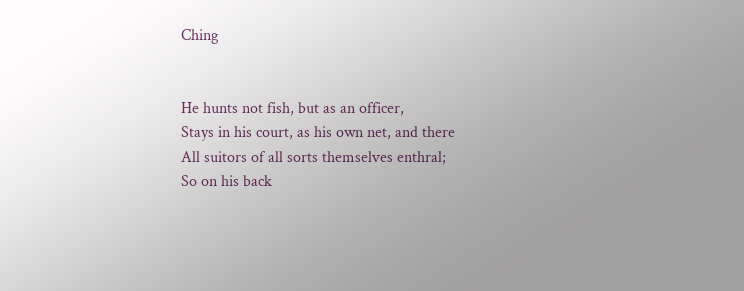Ching


He hunts not fish, but as an officer,
Stays in his court, as his own net, and there
All suitors of all sorts themselves enthral;
So on his back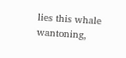lies this whale wantoning,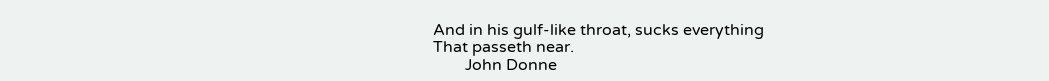And in his gulf-like throat, sucks everything
That passeth near.
        John Donne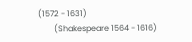(1572 - 1631)
        (Shakespeare 1564 - 1616)